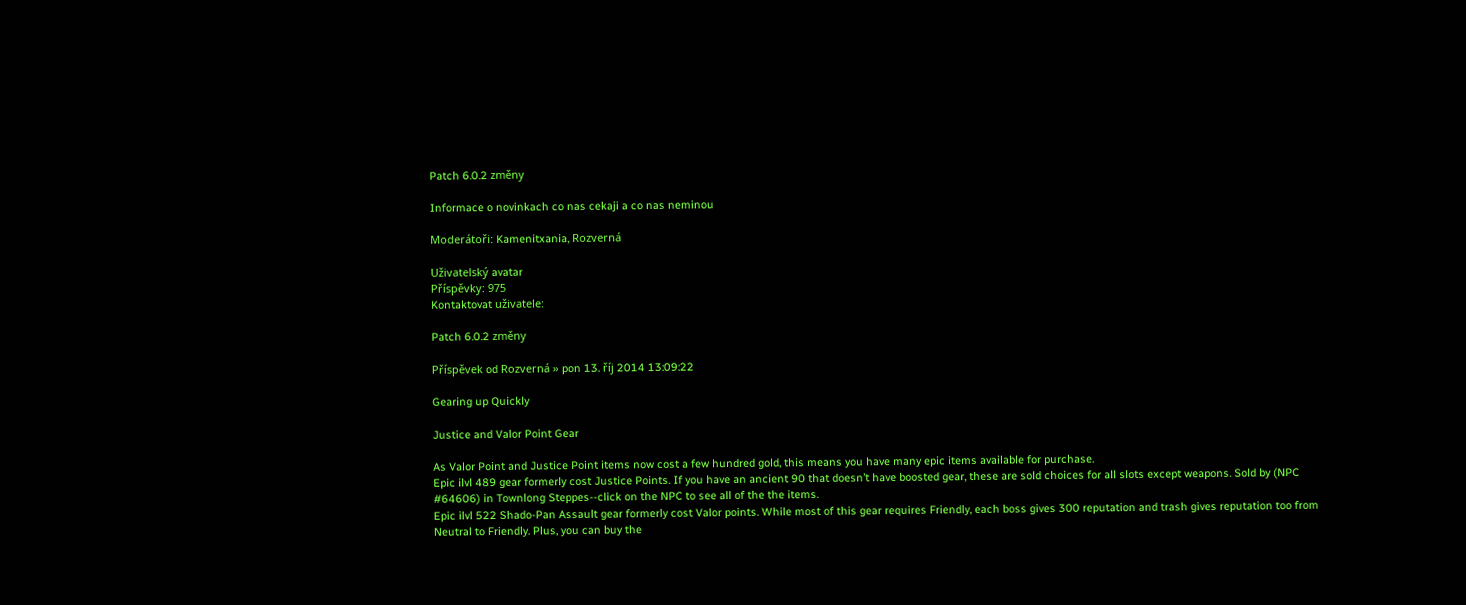Patch 6.0.2 změny

Informace o novinkach co nas cekaji a co nas neminou

Moderátoři: Kamenitxania, Rozverná

Uživatelský avatar
Příspěvky: 975
Kontaktovat uživatele:

Patch 6.0.2 změny

Příspěvek od Rozverná » pon 13. říj 2014 13:09:22

Gearing up Quickly

Justice and Valor Point Gear

As Valor Point and Justice Point items now cost a few hundred gold, this means you have many epic items available for purchase.
Epic ilvl 489 gear formerly cost Justice Points. If you have an ancient 90 that doesn’t have boosted gear, these are sold choices for all slots except weapons. Sold by (NPC #64606) in Townlong Steppes--click on the NPC to see all of the the items.
Epic ilvl 522 Shado-Pan Assault gear formerly cost Valor points. While most of this gear requires Friendly, each boss gives 300 reputation and trash gives reputation too from Neutral to Friendly. Plus, you can buy the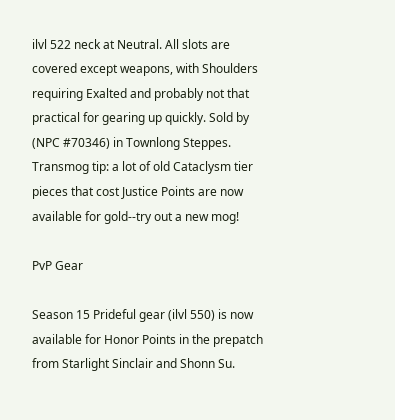ilvl 522 neck at Neutral. All slots are covered except weapons, with Shoulders requiring Exalted and probably not that practical for gearing up quickly. Sold by (NPC #70346) in Townlong Steppes.
Transmog tip: a lot of old Cataclysm tier pieces that cost Justice Points are now available for gold--try out a new mog!

PvP Gear

Season 15 Prideful gear (ilvl 550) is now available for Honor Points in the prepatch from Starlight Sinclair and Shonn Su.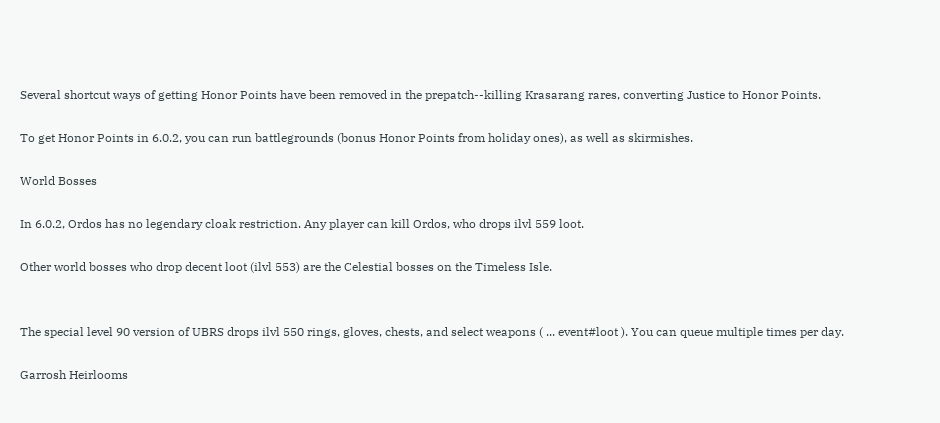Several shortcut ways of getting Honor Points have been removed in the prepatch--killing Krasarang rares, converting Justice to Honor Points.

To get Honor Points in 6.0.2, you can run battlegrounds (bonus Honor Points from holiday ones), as well as skirmishes.

World Bosses

In 6.0.2, Ordos has no legendary cloak restriction. Any player can kill Ordos, who drops ilvl 559 loot.

Other world bosses who drop decent loot (ilvl 553) are the Celestial bosses on the Timeless Isle.


The special level 90 version of UBRS drops ilvl 550 rings, gloves, chests, and select weapons ( ... event#loot ). You can queue multiple times per day.

Garrosh Heirlooms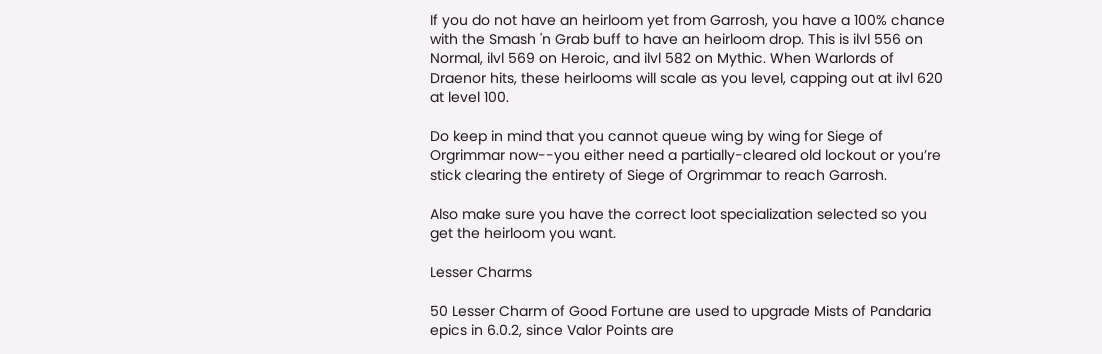If you do not have an heirloom yet from Garrosh, you have a 100% chance with the Smash 'n Grab buff to have an heirloom drop. This is ilvl 556 on Normal, ilvl 569 on Heroic, and ilvl 582 on Mythic. When Warlords of Draenor hits, these heirlooms will scale as you level, capping out at ilvl 620 at level 100.

Do keep in mind that you cannot queue wing by wing for Siege of Orgrimmar now--you either need a partially-cleared old lockout or you’re stick clearing the entirety of Siege of Orgrimmar to reach Garrosh.

Also make sure you have the correct loot specialization selected so you get the heirloom you want.

Lesser Charms

50 Lesser Charm of Good Fortune are used to upgrade Mists of Pandaria epics in 6.0.2, since Valor Points are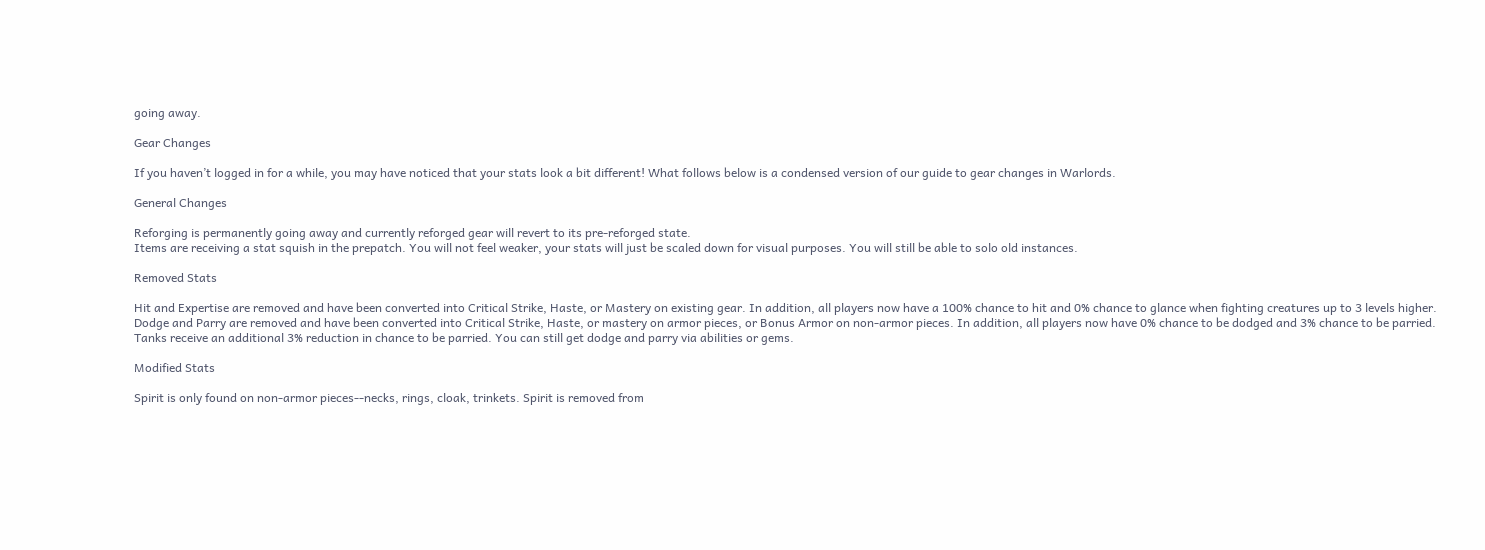going away.

Gear Changes

If you haven’t logged in for a while, you may have noticed that your stats look a bit different! What follows below is a condensed version of our guide to gear changes in Warlords.

General Changes

Reforging is permanently going away and currently reforged gear will revert to its pre-reforged state.
Items are receiving a stat squish in the prepatch. You will not feel weaker, your stats will just be scaled down for visual purposes. You will still be able to solo old instances.

Removed Stats

Hit and Expertise are removed and have been converted into Critical Strike, Haste, or Mastery on existing gear. In addition, all players now have a 100% chance to hit and 0% chance to glance when fighting creatures up to 3 levels higher.
Dodge and Parry are removed and have been converted into Critical Strike, Haste, or mastery on armor pieces, or Bonus Armor on non-armor pieces. In addition, all players now have 0% chance to be dodged and 3% chance to be parried. Tanks receive an additional 3% reduction in chance to be parried. You can still get dodge and parry via abilities or gems.

Modified Stats

Spirit is only found on non-armor pieces--necks, rings, cloak, trinkets. Spirit is removed from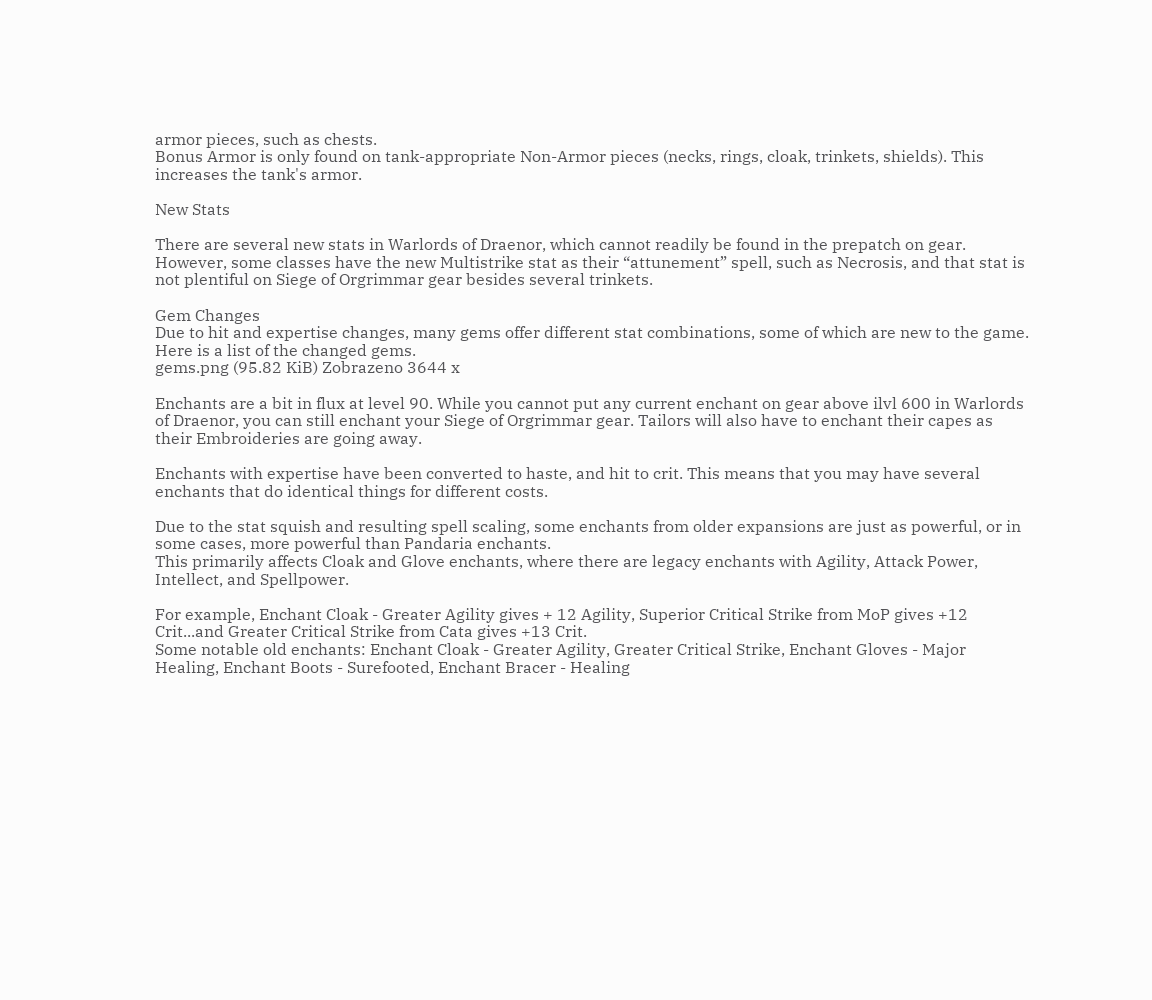armor pieces, such as chests.
Bonus Armor is only found on tank-appropriate Non-Armor pieces (necks, rings, cloak, trinkets, shields). This increases the tank's armor.

New Stats

There are several new stats in Warlords of Draenor, which cannot readily be found in the prepatch on gear. However, some classes have the new Multistrike stat as their “attunement” spell, such as Necrosis, and that stat is not plentiful on Siege of Orgrimmar gear besides several trinkets.

Gem Changes
Due to hit and expertise changes, many gems offer different stat combinations, some of which are new to the game. Here is a list of the changed gems.
gems.png (95.82 KiB) Zobrazeno 3644 x

Enchants are a bit in flux at level 90. While you cannot put any current enchant on gear above ilvl 600 in Warlords of Draenor, you can still enchant your Siege of Orgrimmar gear. Tailors will also have to enchant their capes as their Embroideries are going away.

Enchants with expertise have been converted to haste, and hit to crit. This means that you may have several enchants that do identical things for different costs.

Due to the stat squish and resulting spell scaling, some enchants from older expansions are just as powerful, or in some cases, more powerful than Pandaria enchants.
This primarily affects Cloak and Glove enchants, where there are legacy enchants with Agility, Attack Power, Intellect, and Spellpower.

For example, Enchant Cloak - Greater Agility gives + 12 Agility, Superior Critical Strike from MoP gives +12 Crit...and Greater Critical Strike from Cata gives +13 Crit.
Some notable old enchants: Enchant Cloak - Greater Agility, Greater Critical Strike, Enchant Gloves - Major Healing, Enchant Boots - Surefooted, Enchant Bracer - Healing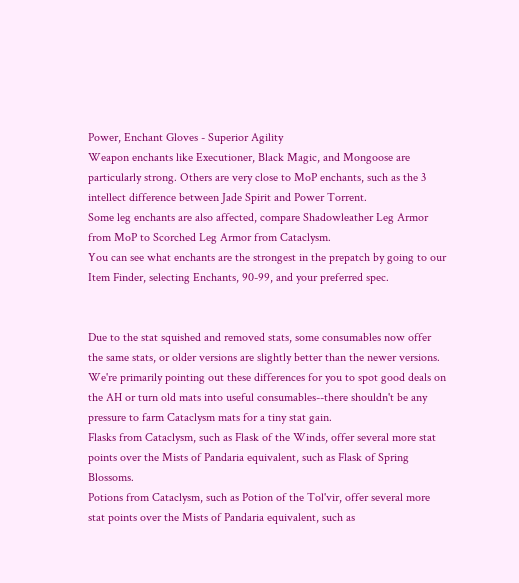Power, Enchant Gloves - Superior Agility
Weapon enchants like Executioner, Black Magic, and Mongoose are particularly strong. Others are very close to MoP enchants, such as the 3 intellect difference between Jade Spirit and Power Torrent.
Some leg enchants are also affected, compare Shadowleather Leg Armor from MoP to Scorched Leg Armor from Cataclysm.
You can see what enchants are the strongest in the prepatch by going to our Item Finder, selecting Enchants, 90-99, and your preferred spec.


Due to the stat squished and removed stats, some consumables now offer the same stats, or older versions are slightly better than the newer versions. We're primarily pointing out these differences for you to spot good deals on the AH or turn old mats into useful consumables--there shouldn't be any pressure to farm Cataclysm mats for a tiny stat gain.
Flasks from Cataclysm, such as Flask of the Winds, offer several more stat points over the Mists of Pandaria equivalent, such as Flask of Spring Blossoms.
Potions from Cataclysm, such as Potion of the Tol'vir, offer several more stat points over the Mists of Pandaria equivalent, such as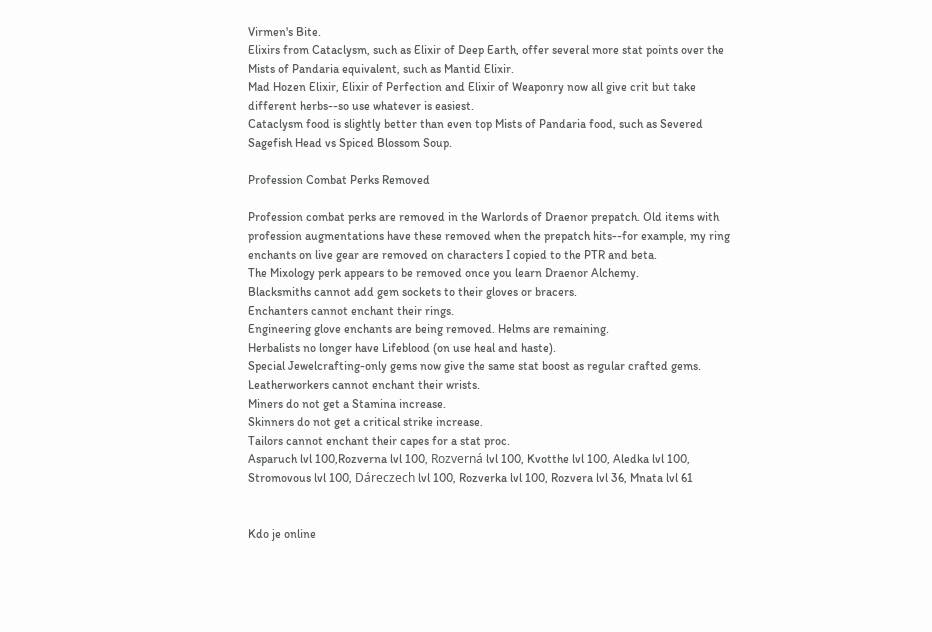Virmen's Bite.
Elixirs from Cataclysm, such as Elixir of Deep Earth, offer several more stat points over the Mists of Pandaria equivalent, such as Mantid Elixir.
Mad Hozen Elixir, Elixir of Perfection and Elixir of Weaponry now all give crit but take different herbs--so use whatever is easiest.
Cataclysm food is slightly better than even top Mists of Pandaria food, such as Severed Sagefish Head vs Spiced Blossom Soup.

Profession Combat Perks Removed

Profession combat perks are removed in the Warlords of Draenor prepatch. Old items with profession augmentations have these removed when the prepatch hits--for example, my ring enchants on live gear are removed on characters I copied to the PTR and beta.
The Mixology perk appears to be removed once you learn Draenor Alchemy.
Blacksmiths cannot add gem sockets to their gloves or bracers.
Enchanters cannot enchant their rings.
Engineering glove enchants are being removed. Helms are remaining.
Herbalists no longer have Lifeblood (on use heal and haste).
Special Jewelcrafting-only gems now give the same stat boost as regular crafted gems.
Leatherworkers cannot enchant their wrists.
Miners do not get a Stamina increase.
Skinners do not get a critical strike increase.
Tailors cannot enchant their capes for a stat proc.
Asparuch lvl 100,Rozverna lvl 100, Rozverná lvl 100, Kvotthe lvl 100, Aledka lvl 100, Stromovous lvl 100, Dáreczech lvl 100, Rozverka lvl 100, Rozvera lvl 36, Mnata lvl 61


Kdo je online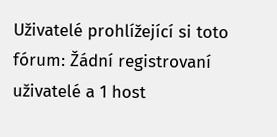Uživatelé prohlížející si toto fórum: Žádní registrovaní uživatelé a 1 host